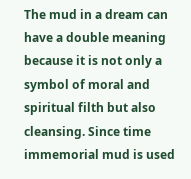The mud in a dream can have a double meaning because it is not only a symbol of moral and spiritual filth but also cleansing. Since time immemorial mud is used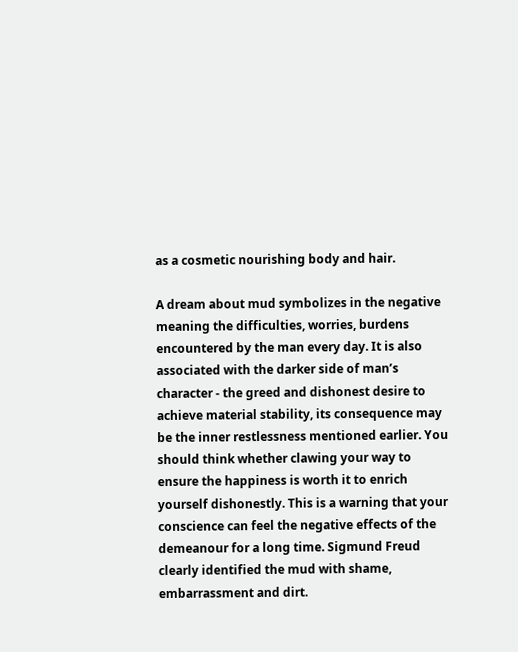as a cosmetic nourishing body and hair.

A dream about mud symbolizes in the negative meaning the difficulties, worries, burdens encountered by the man every day. It is also associated with the darker side of man’s character - the greed and dishonest desire to achieve material stability, its consequence may be the inner restlessness mentioned earlier. You should think whether clawing your way to ensure the happiness is worth it to enrich yourself dishonestly. This is a warning that your conscience can feel the negative effects of the demeanour for a long time. Sigmund Freud clearly identified the mud with shame, embarrassment and dirt.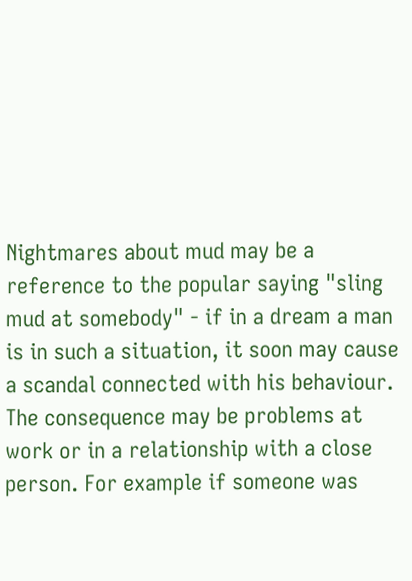Nightmares about mud may be a reference to the popular saying "sling mud at somebody" - if in a dream a man is in such a situation, it soon may cause a scandal connected with his behaviour. The consequence may be problems at work or in a relationship with a close person. For example if someone was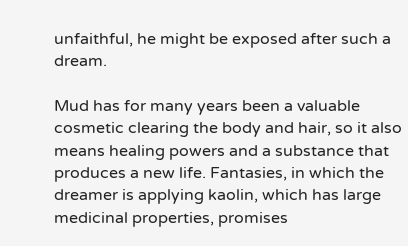unfaithful, he might be exposed after such a dream.

Mud has for many years been a valuable cosmetic clearing the body and hair, so it also means healing powers and a substance that produces a new life. Fantasies, in which the dreamer is applying kaolin, which has large medicinal properties, promises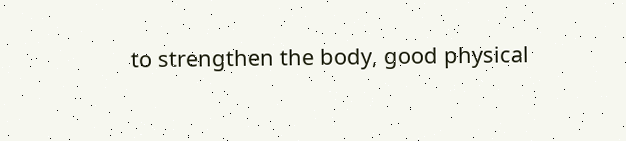to strengthen the body, good physical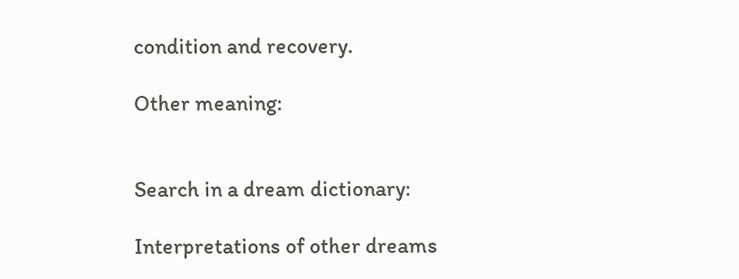condition and recovery.

Other meaning:


Search in a dream dictionary:

Interpretations of other dreams